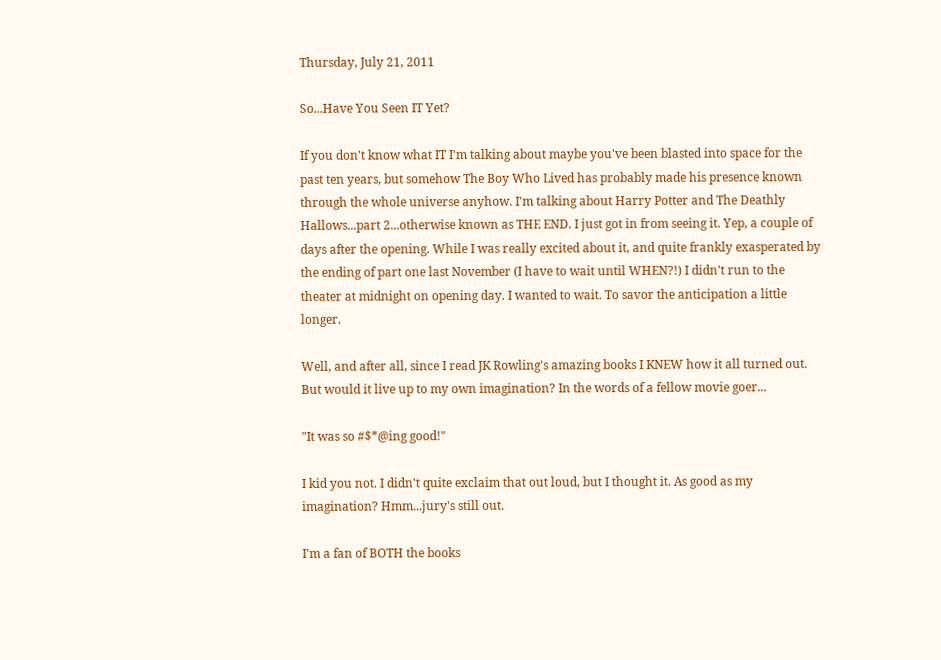Thursday, July 21, 2011

So...Have You Seen IT Yet?

If you don't know what IT I'm talking about maybe you've been blasted into space for the past ten years, but somehow The Boy Who Lived has probably made his presence known through the whole universe anyhow. I'm talking about Harry Potter and The Deathly Hallows...part 2...otherwise known as THE END. I just got in from seeing it. Yep, a couple of days after the opening. While I was really excited about it, and quite frankly exasperated by the ending of part one last November (I have to wait until WHEN?!) I didn't run to the theater at midnight on opening day. I wanted to wait. To savor the anticipation a little longer.

Well, and after all, since I read JK Rowling's amazing books I KNEW how it all turned out. But would it live up to my own imagination? In the words of a fellow movie goer...

"It was so #$*@ing good!"

I kid you not. I didn't quite exclaim that out loud, but I thought it. As good as my imagination? Hmm...jury's still out.

I'm a fan of BOTH the books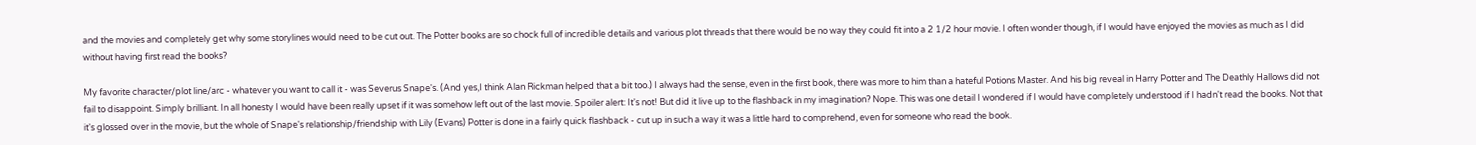and the movies and completely get why some storylines would need to be cut out. The Potter books are so chock full of incredible details and various plot threads that there would be no way they could fit into a 2 1/2 hour movie. I often wonder though, if I would have enjoyed the movies as much as I did without having first read the books?

My favorite character/plot line/arc - whatever you want to call it - was Severus Snape's. (And yes,I think Alan Rickman helped that a bit too.) I always had the sense, even in the first book, there was more to him than a hateful Potions Master. And his big reveal in Harry Potter and The Deathly Hallows did not fail to disappoint. Simply brilliant. In all honesty I would have been really upset if it was somehow left out of the last movie. Spoiler alert: It's not! But did it live up to the flashback in my imagination? Nope. This was one detail I wondered if I would have completely understood if I hadn't read the books. Not that it's glossed over in the movie, but the whole of Snape's relationship/friendship with Lily (Evans) Potter is done in a fairly quick flashback - cut up in such a way it was a little hard to comprehend, even for someone who read the book.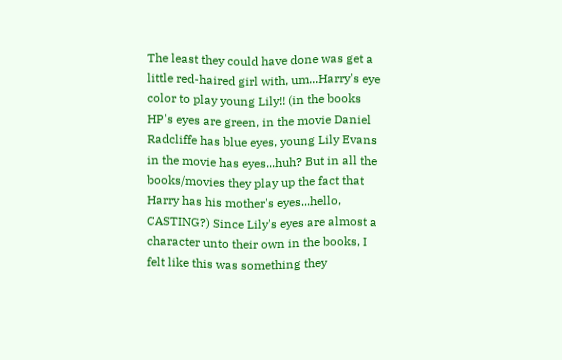The least they could have done was get a little red-haired girl with, um...Harry's eye color to play young Lily!! (in the books HP's eyes are green, in the movie Daniel Radcliffe has blue eyes, young Lily Evans in the movie has eyes...huh? But in all the books/movies they play up the fact that Harry has his mother's eyes...hello, CASTING?) Since Lily's eyes are almost a character unto their own in the books, I felt like this was something they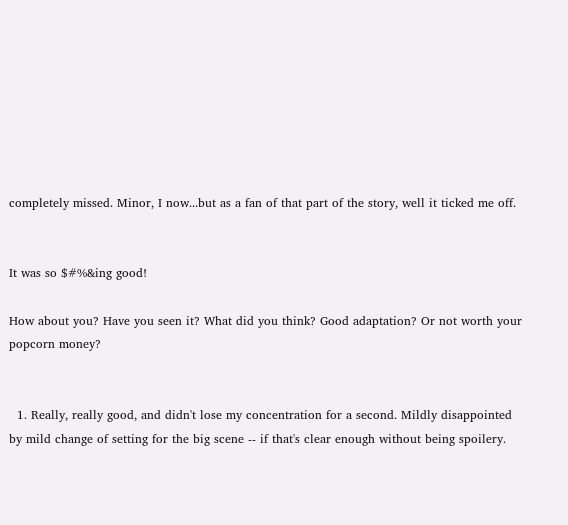completely missed. Minor, I now...but as a fan of that part of the story, well it ticked me off.


It was so $#%&ing good!

How about you? Have you seen it? What did you think? Good adaptation? Or not worth your popcorn money?


  1. Really, really good, and didn't lose my concentration for a second. Mildly disappointed by mild change of setting for the big scene -- if that's clear enough without being spoilery.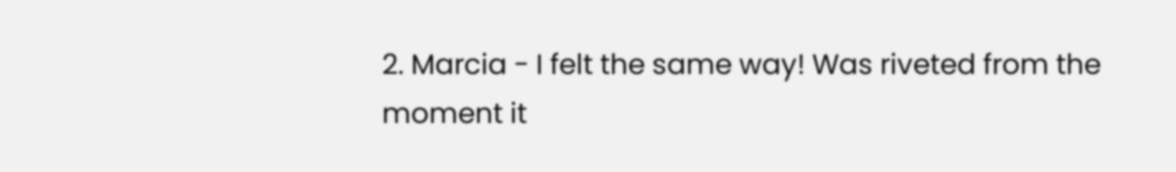2. Marcia - I felt the same way! Was riveted from the moment it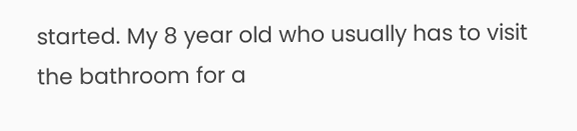started. My 8 year old who usually has to visit the bathroom for a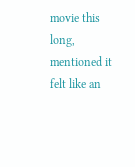movie this long, mentioned it felt like an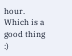hour. Which is a good thing :)